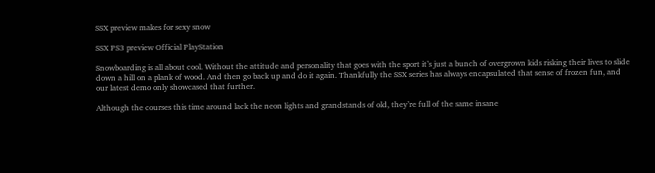SSX preview makes for sexy snow

SSX PS3 preview Official PlayStation

Snowboarding is all about cool. Without the attitude and personality that goes with the sport it’s just a bunch of overgrown kids risking their lives to slide down a hill on a plank of wood. And then go back up and do it again. Thankfully the SSX series has always encapsulated that sense of frozen fun, and our latest demo only showcased that further.

Although the courses this time around lack the neon lights and grandstands of old, they’re full of the same insane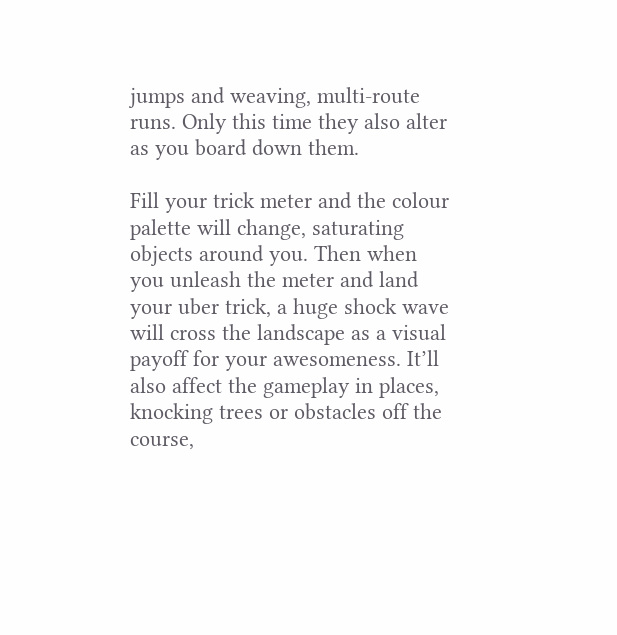jumps and weaving, multi-route runs. Only this time they also alter as you board down them.

Fill your trick meter and the colour palette will change, saturating objects around you. Then when you unleash the meter and land your uber trick, a huge shock wave will cross the landscape as a visual payoff for your awesomeness. It’ll also affect the gameplay in places, knocking trees or obstacles off the course,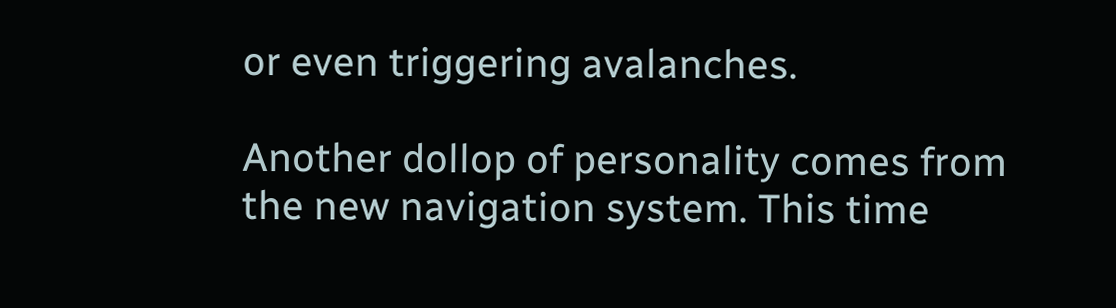or even triggering avalanches.

Another dollop of personality comes from the new navigation system. This time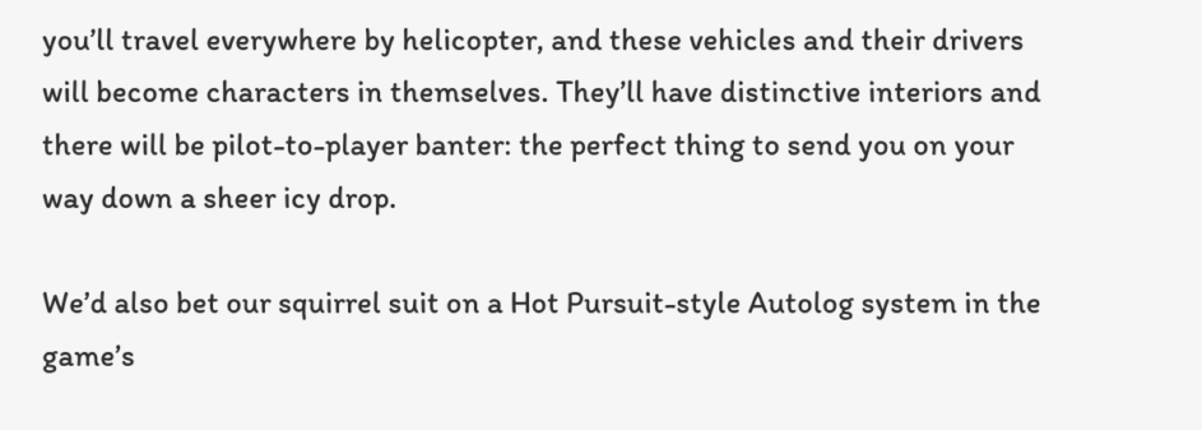you’ll travel everywhere by helicopter, and these vehicles and their drivers will become characters in themselves. They’ll have distinctive interiors and there will be pilot-to-player banter: the perfect thing to send you on your way down a sheer icy drop.

We’d also bet our squirrel suit on a Hot Pursuit-style Autolog system in the game’s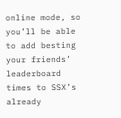online mode, so you’ll be able to add besting your friends’ leaderboard times to SSX’s already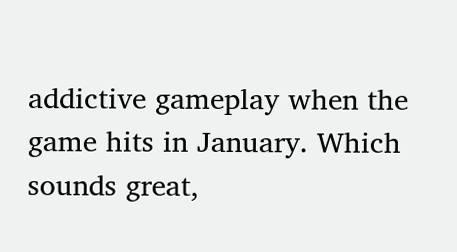addictive gameplay when the game hits in January. Which sounds great,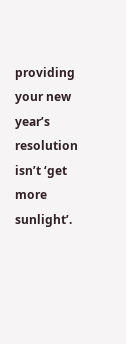providing your new year’s resolution isn’t ‘get more sunlight’.